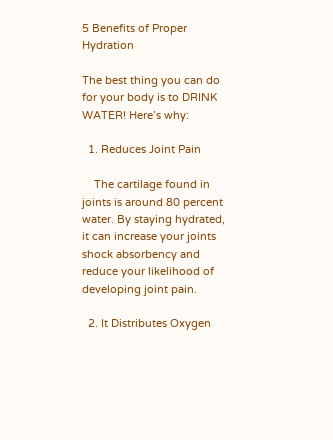5 Benefits of Proper Hydration

The best thing you can do for your body is to DRINK WATER! Here’s why:

  1. Reduces Joint Pain

    The cartilage found in joints is around 80 percent water. By staying hydrated, it can increase your joints shock absorbency and reduce your likelihood of developing joint pain.

  2. It Distributes Oxygen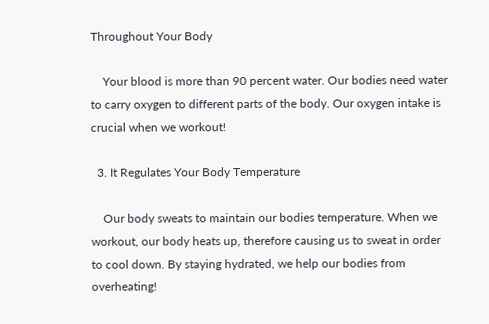Throughout Your Body

    Your blood is more than 90 percent water. Our bodies need water to carry oxygen to different parts of the body. Our oxygen intake is crucial when we workout!

  3. It Regulates Your Body Temperature

    Our body sweats to maintain our bodies temperature. When we workout, our body heats up, therefore causing us to sweat in order to cool down. By staying hydrated, we help our bodies from overheating!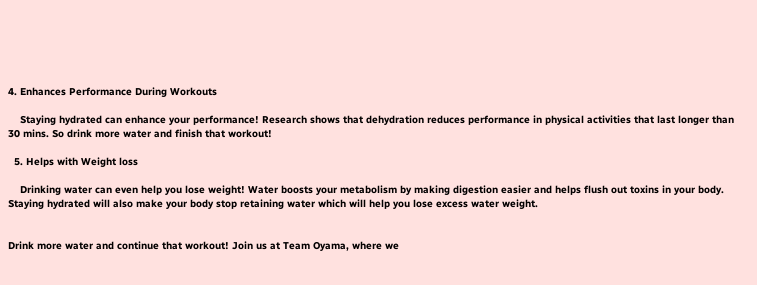4. Enhances Performance During Workouts

    Staying hydrated can enhance your performance! Research shows that dehydration reduces performance in physical activities that last longer than 30 mins. So drink more water and finish that workout!

  5. Helps with Weight loss

    Drinking water can even help you lose weight! Water boosts your metabolism by making digestion easier and helps flush out toxins in your body. Staying hydrated will also make your body stop retaining water which will help you lose excess water weight.


Drink more water and continue that workout! Join us at Team Oyama, where we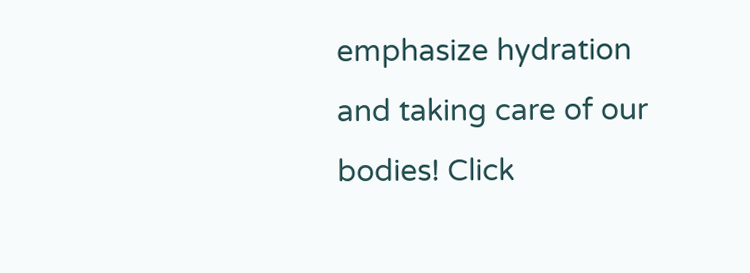emphasize hydration and taking care of our bodies! Click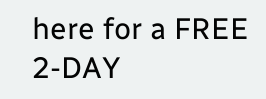here for a FREE 2-DAY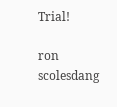Trial!

ron scolesdang